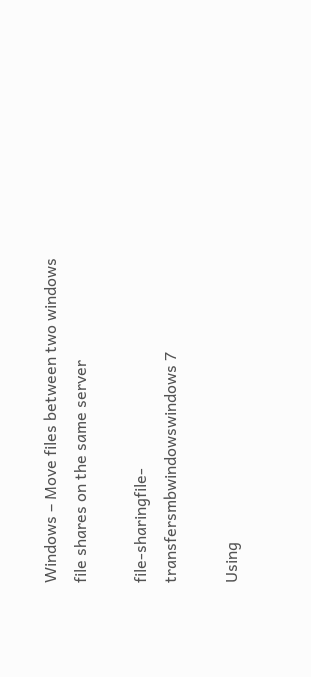Windows – Move files between two windows file shares on the same server

file-sharingfile-transfersmbwindowswindows 7

Using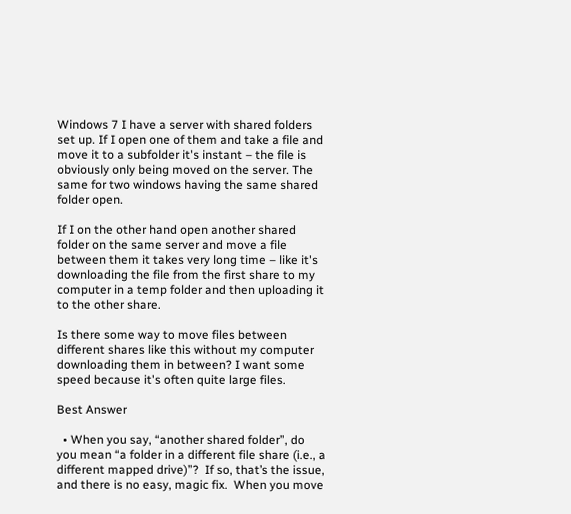Windows 7 I have a server with shared folders set up. If I open one of them and take a file and move it to a subfolder it's instant – the file is obviously only being moved on the server. The same for two windows having the same shared folder open.

If I on the other hand open another shared folder on the same server and move a file between them it takes very long time – like it's downloading the file from the first share to my computer in a temp folder and then uploading it to the other share.

Is there some way to move files between different shares like this without my computer downloading them in between? I want some speed because it's often quite large files.

Best Answer

  • When you say, “another shared folder”, do you mean “a folder in a different file share (i.e., a different mapped drive)”?  If so, that’s the issue, and there is no easy, magic fix.  When you move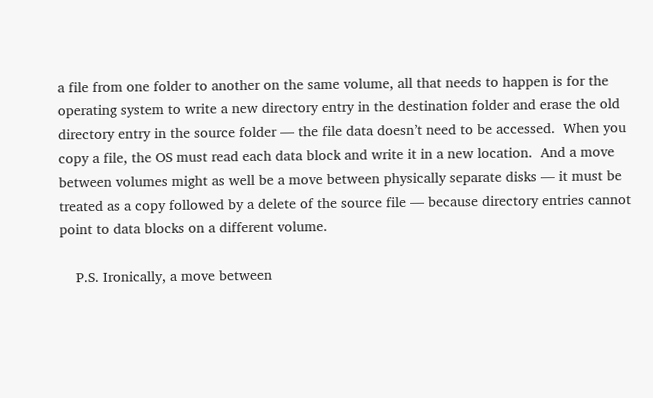a file from one folder to another on the same volume, all that needs to happen is for the operating system to write a new directory entry in the destination folder and erase the old directory entry in the source folder — the file data doesn’t need to be accessed.  When you copy a file, the OS must read each data block and write it in a new location.  And a move between volumes might as well be a move between physically separate disks — it must be treated as a copy followed by a delete of the source file — because directory entries cannot point to data blocks on a different volume.

    P.S. Ironically, a move between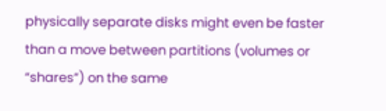physically separate disks might even be faster than a move between partitions (volumes or “shares”) on the same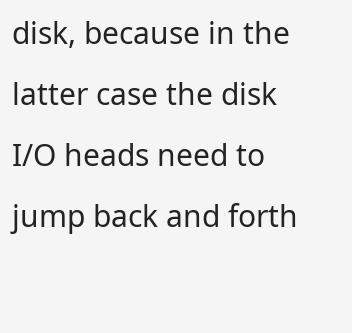disk, because in the latter case the disk I/O heads need to jump back and forth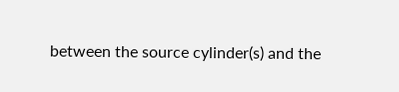between the source cylinder(s) and the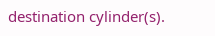destination cylinder(s).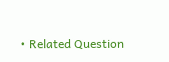• Related Question